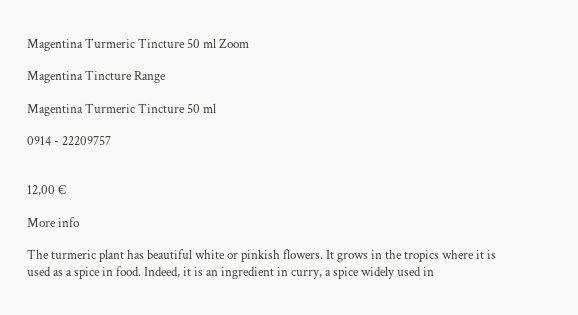Magentina Turmeric Tincture 50 ml Zoom

Magentina Tincture Range

Magentina Turmeric Tincture 50 ml

0914 - 22209757


12,00 €

More info

The turmeric plant has beautiful white or pinkish flowers. It grows in the tropics where it is used as a spice in food. Indeed, it is an ingredient in curry, a spice widely used in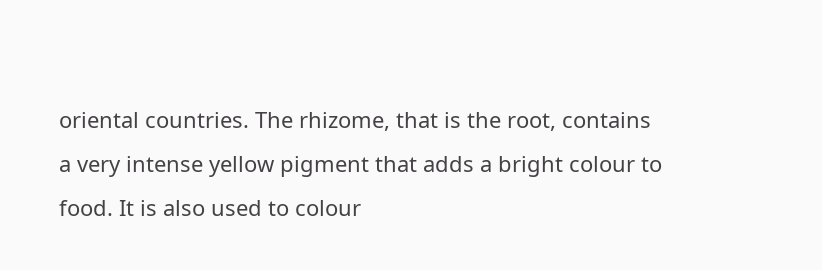oriental countries. The rhizome, that is the root, contains a very intense yellow pigment that adds a bright colour to food. It is also used to colour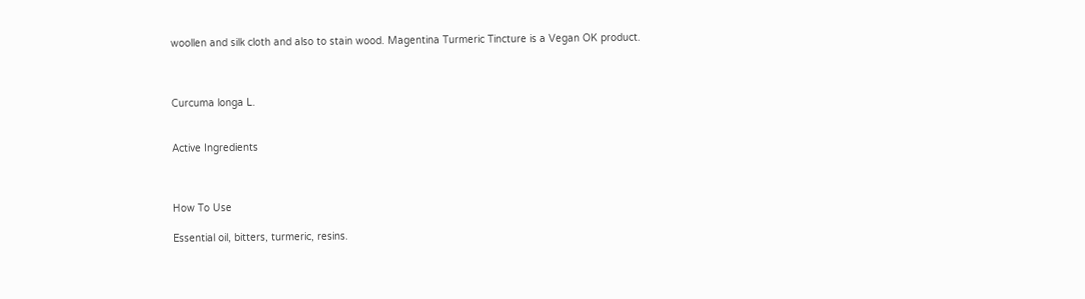woollen and silk cloth and also to stain wood. Magentina Turmeric Tincture is a Vegan OK product.



Curcuma longa L.


Active Ingredients



How To Use

Essential oil, bitters, turmeric, resins.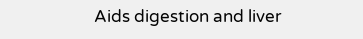Aids digestion and liver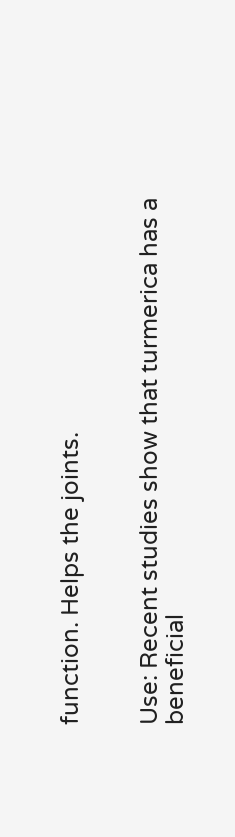function. Helps the joints.


Use: Recent studies show that turmerica has a beneficial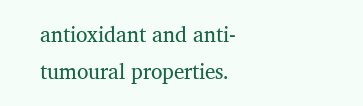antioxidant and anti-tumoural properties.